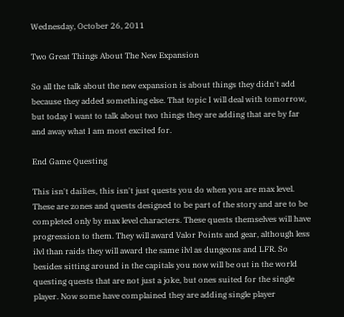Wednesday, October 26, 2011

Two Great Things About The New Expansion

So all the talk about the new expansion is about things they didn't add because they added something else. That topic I will deal with tomorrow, but today I want to talk about two things they are adding that are by far and away what I am most excited for.

End Game Questing

This isn't dailies, this isn't just quests you do when you are max level. These are zones and quests designed to be part of the story and are to be completed only by max level characters. These quests themselves will have progression to them. They will award Valor Points and gear, although less ilvl than raids they will award the same ilvl as dungeons and LFR. So besides sitting around in the capitals you now will be out in the world questing quests that are not just a joke, but ones suited for the single player. Now some have complained they are adding single player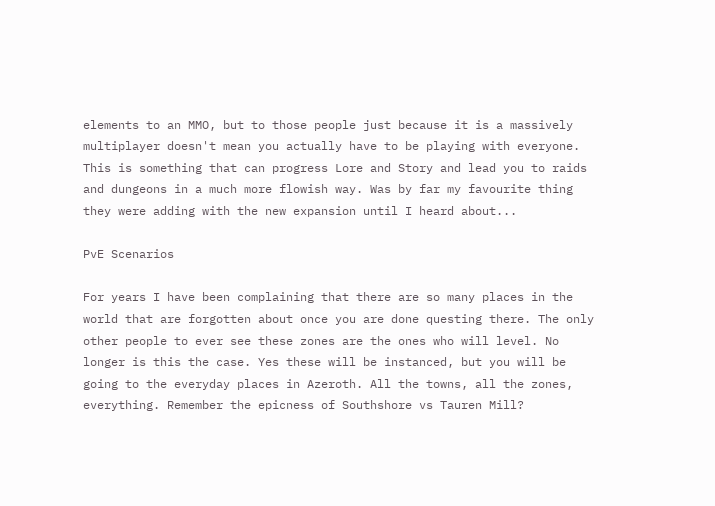elements to an MMO, but to those people just because it is a massively multiplayer doesn't mean you actually have to be playing with everyone. This is something that can progress Lore and Story and lead you to raids and dungeons in a much more flowish way. Was by far my favourite thing they were adding with the new expansion until I heard about...

PvE Scenarios

For years I have been complaining that there are so many places in the world that are forgotten about once you are done questing there. The only other people to ever see these zones are the ones who will level. No longer is this the case. Yes these will be instanced, but you will be going to the everyday places in Azeroth. All the towns, all the zones, everything. Remember the epicness of Southshore vs Tauren Mill?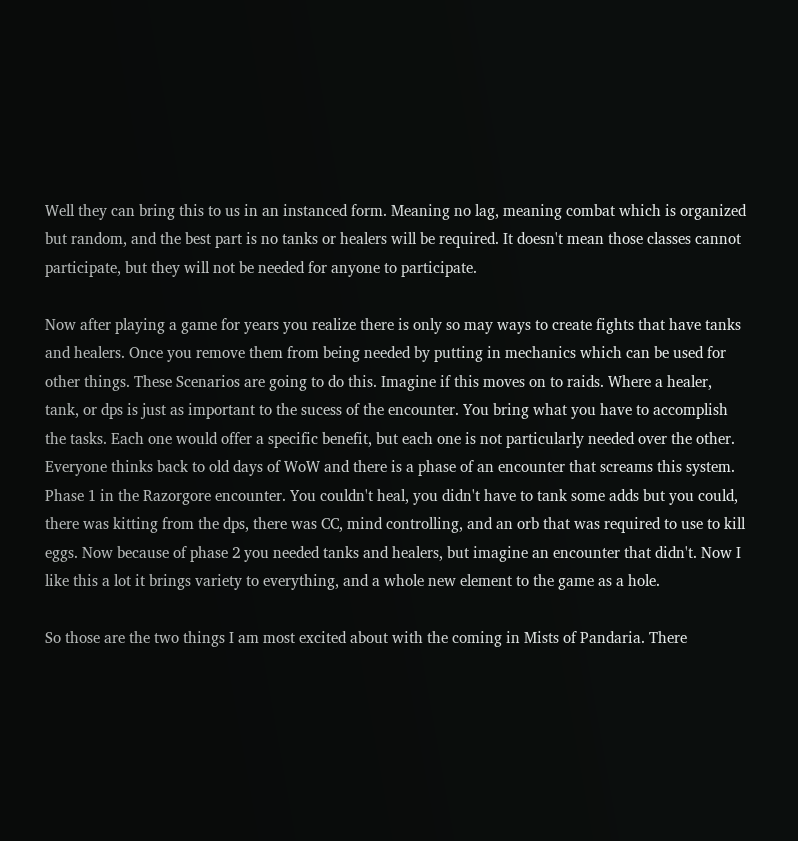Well they can bring this to us in an instanced form. Meaning no lag, meaning combat which is organized but random, and the best part is no tanks or healers will be required. It doesn't mean those classes cannot participate, but they will not be needed for anyone to participate.

Now after playing a game for years you realize there is only so may ways to create fights that have tanks and healers. Once you remove them from being needed by putting in mechanics which can be used for other things. These Scenarios are going to do this. Imagine if this moves on to raids. Where a healer, tank, or dps is just as important to the sucess of the encounter. You bring what you have to accomplish the tasks. Each one would offer a specific benefit, but each one is not particularly needed over the other. Everyone thinks back to old days of WoW and there is a phase of an encounter that screams this system. Phase 1 in the Razorgore encounter. You couldn't heal, you didn't have to tank some adds but you could, there was kitting from the dps, there was CC, mind controlling, and an orb that was required to use to kill eggs. Now because of phase 2 you needed tanks and healers, but imagine an encounter that didn't. Now I like this a lot it brings variety to everything, and a whole new element to the game as a hole.

So those are the two things I am most excited about with the coming in Mists of Pandaria. There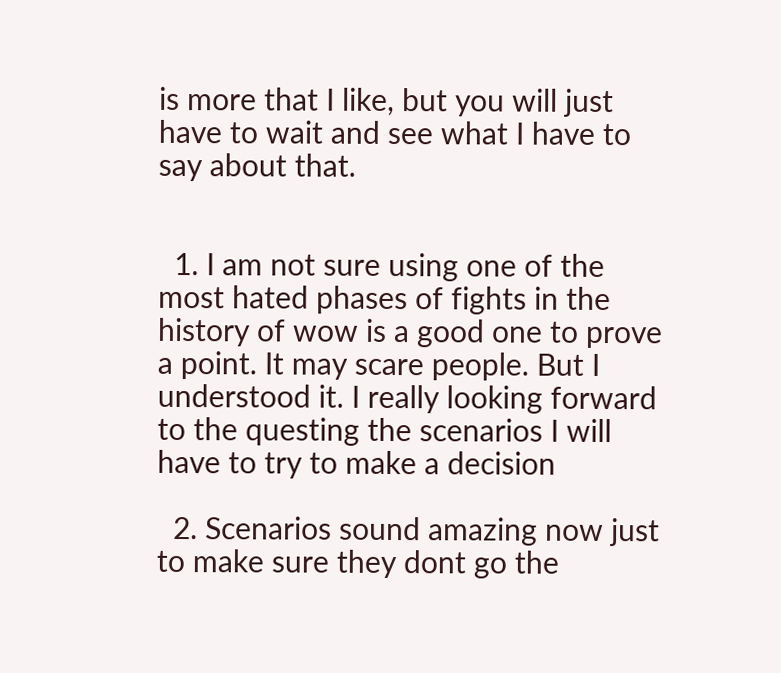is more that I like, but you will just have to wait and see what I have to say about that.


  1. I am not sure using one of the most hated phases of fights in the history of wow is a good one to prove a point. It may scare people. But I understood it. I really looking forward to the questing the scenarios I will have to try to make a decision

  2. Scenarios sound amazing now just to make sure they dont go the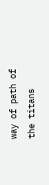way of path of the titans